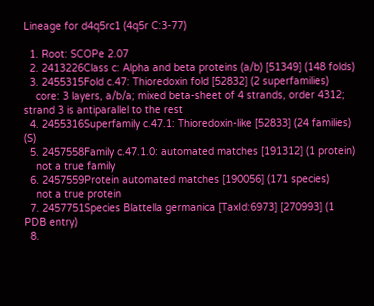Lineage for d4q5rc1 (4q5r C:3-77)

  1. Root: SCOPe 2.07
  2. 2413226Class c: Alpha and beta proteins (a/b) [51349] (148 folds)
  3. 2455315Fold c.47: Thioredoxin fold [52832] (2 superfamilies)
    core: 3 layers, a/b/a; mixed beta-sheet of 4 strands, order 4312; strand 3 is antiparallel to the rest
  4. 2455316Superfamily c.47.1: Thioredoxin-like [52833] (24 families) (S)
  5. 2457558Family c.47.1.0: automated matches [191312] (1 protein)
    not a true family
  6. 2457559Protein automated matches [190056] (171 species)
    not a true protein
  7. 2457751Species Blattella germanica [TaxId:6973] [270993] (1 PDB entry)
  8.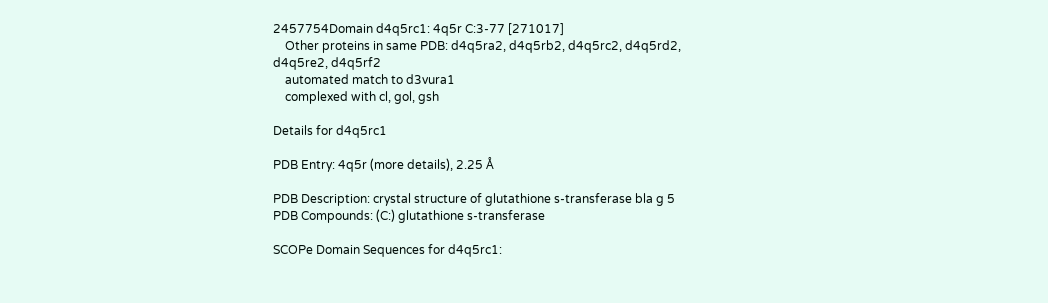2457754Domain d4q5rc1: 4q5r C:3-77 [271017]
    Other proteins in same PDB: d4q5ra2, d4q5rb2, d4q5rc2, d4q5rd2, d4q5re2, d4q5rf2
    automated match to d3vura1
    complexed with cl, gol, gsh

Details for d4q5rc1

PDB Entry: 4q5r (more details), 2.25 Å

PDB Description: crystal structure of glutathione s-transferase bla g 5
PDB Compounds: (C:) glutathione s-transferase

SCOPe Domain Sequences for d4q5rc1: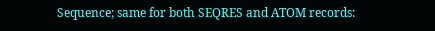Sequence; same for both SEQRES and ATOM records: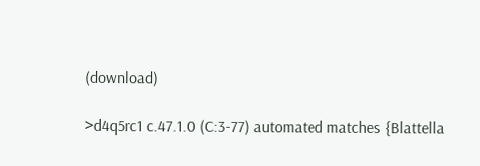(download)

>d4q5rc1 c.47.1.0 (C:3-77) automated matches {Blattella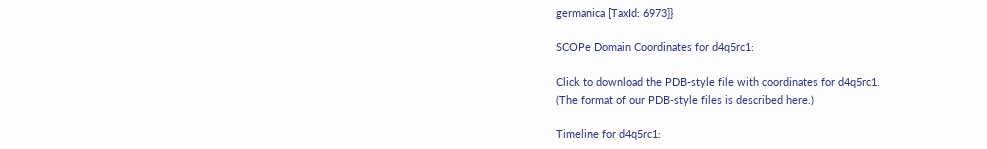germanica [TaxId: 6973]}

SCOPe Domain Coordinates for d4q5rc1:

Click to download the PDB-style file with coordinates for d4q5rc1.
(The format of our PDB-style files is described here.)

Timeline for d4q5rc1: